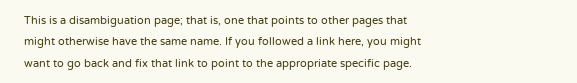This is a disambiguation page; that is, one that points to other pages that might otherwise have the same name. If you followed a link here, you might want to go back and fix that link to point to the appropriate specific page.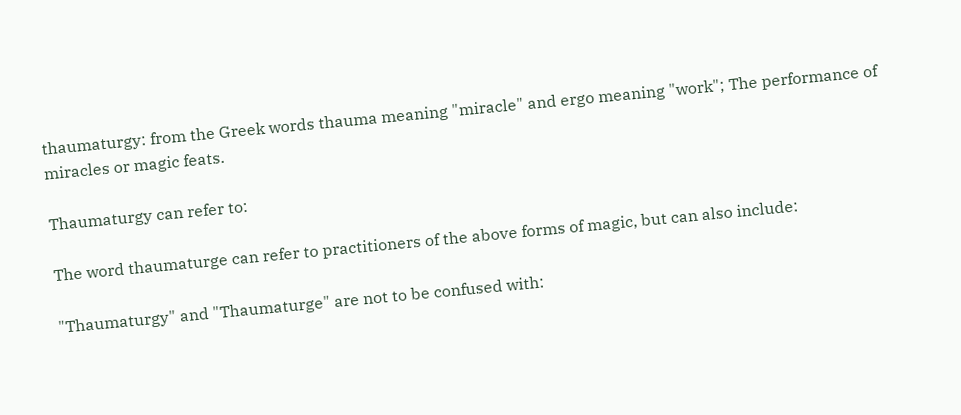thaumaturgy: from the Greek words thauma meaning "miracle" and ergo meaning "work"; The performance of miracles or magic feats.

Thaumaturgy can refer to:

The word thaumaturge can refer to practitioners of the above forms of magic, but can also include:

"Thaumaturgy" and "Thaumaturge" are not to be confused with: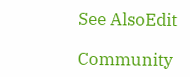See AlsoEdit

Community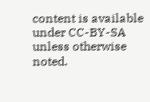content is available under CC-BY-SA unless otherwise noted.